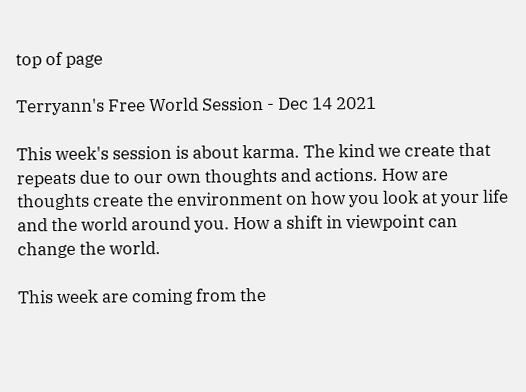top of page

Terryann's Free World Session - Dec 14 2021

This week's session is about karma. The kind we create that repeats due to our own thoughts and actions. How are thoughts create the environment on how you look at your life and the world around you. How a shift in viewpoint can change the world.

This week are coming from the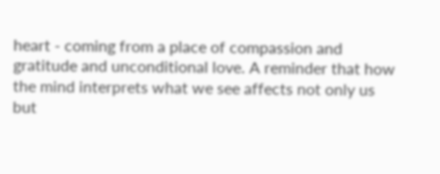heart - coming from a place of compassion and gratitude and unconditional love. A reminder that how the mind interprets what we see affects not only us but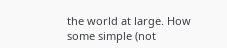the world at large. How some simple (not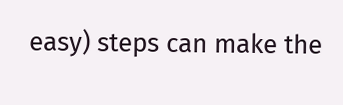easy) steps can make the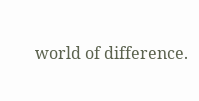world of difference.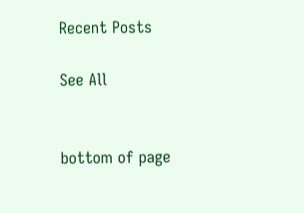Recent Posts

See All


bottom of page